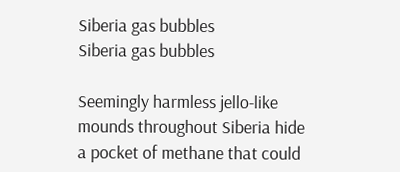Siberia gas bubbles
Siberia gas bubbles

Seemingly harmless jello-like mounds throughout Siberia hide a pocket of methane that could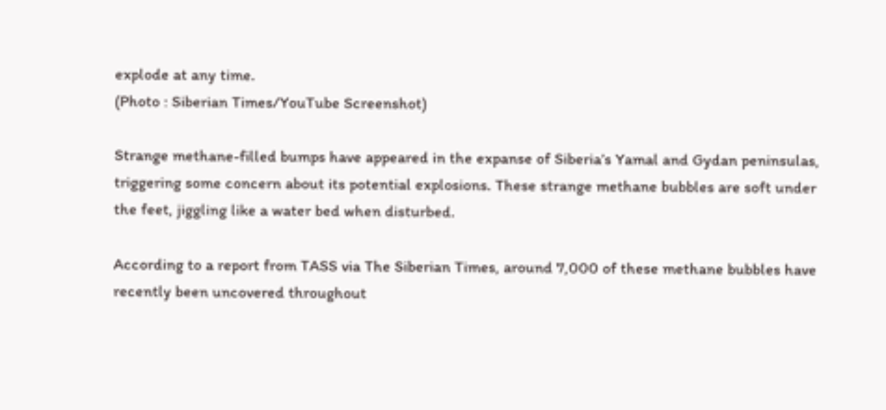explode at any time.
(Photo : Siberian Times/YouTube Screenshot)

Strange methane-filled bumps have appeared in the expanse of Siberia’s Yamal and Gydan peninsulas, triggering some concern about its potential explosions. These strange methane bubbles are soft under the feet, jiggling like a water bed when disturbed.

According to a report from TASS via The Siberian Times, around 7,000 of these methane bubbles have recently been uncovered throughout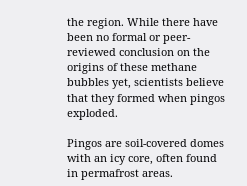the region. While there have been no formal or peer-reviewed conclusion on the origins of these methane bubbles yet, scientists believe that they formed when pingos exploded.

Pingos are soil-covered domes with an icy core, often found in permafrost areas.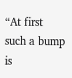“At first such a bump is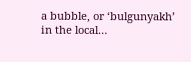a bubble, or ‘bulgunyakh’ in the local…